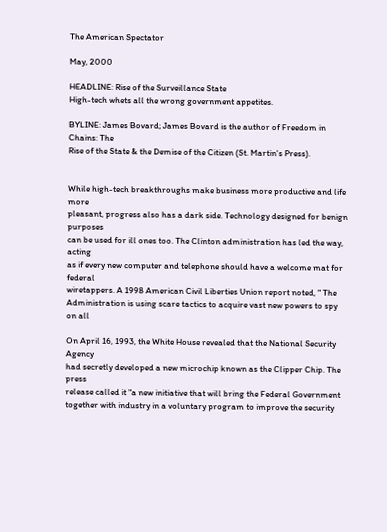The American Spectator

May, 2000

HEADLINE: Rise of the Surveillance State
High-tech whets all the wrong government appetites.

BYLINE: James Bovard; James Bovard is the author of Freedom in Chains: The
Rise of the State & the Demise of the Citizen (St. Martin's Press).


While high-tech breakthroughs make business more productive and life more
pleasant, progress also has a dark side. Technology designed for benign purposes
can be used for ill ones too. The Clinton administration has led the way, acting
as if every new computer and telephone should have a welcome mat for federal
wiretappers. A 1998 American Civil Liberties Union report noted, " The
Administration is using scare tactics to acquire vast new powers to spy on all

On April 16, 1993, the White House revealed that the National Security Agency
had secretly developed a new microchip known as the Clipper Chip. The press
release called it "a new initiative that will bring the Federal Government
together with industry in a voluntary program to improve the security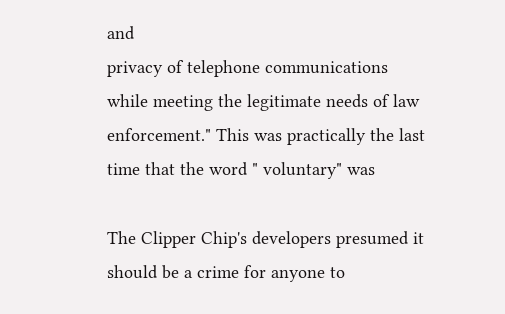and
privacy of telephone communications while meeting the legitimate needs of law
enforcement." This was practically the last time that the word " voluntary" was

The Clipper Chip's developers presumed it should be a crime for anyone to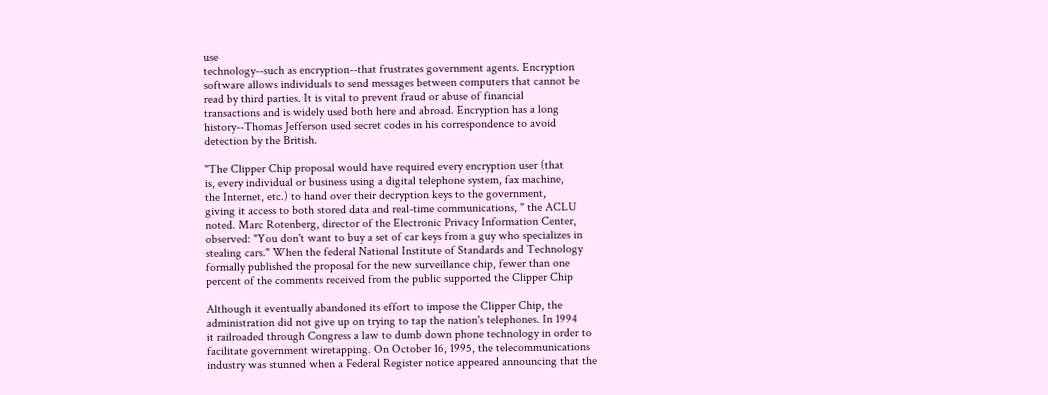use
technology--such as encryption--that frustrates government agents. Encryption
software allows individuals to send messages between computers that cannot be
read by third parties. It is vital to prevent fraud or abuse of financial
transactions and is widely used both here and abroad. Encryption has a long
history--Thomas Jefferson used secret codes in his correspondence to avoid
detection by the British.

"The Clipper Chip proposal would have required every encryption user (that
is, every individual or business using a digital telephone system, fax machine,
the Internet, etc.) to hand over their decryption keys to the government,
giving it access to both stored data and real-time communications, " the ACLU
noted. Marc Rotenberg, director of the Electronic Privacy Information Center,
observed: "You don't want to buy a set of car keys from a guy who specializes in
stealing cars." When the federal National Institute of Standards and Technology
formally published the proposal for the new surveillance chip, fewer than one
percent of the comments received from the public supported the Clipper Chip

Although it eventually abandoned its effort to impose the Clipper Chip, the
administration did not give up on trying to tap the nation's telephones. In 1994
it railroaded through Congress a law to dumb down phone technology in order to
facilitate government wiretapping. On October 16, 1995, the telecommunications
industry was stunned when a Federal Register notice appeared announcing that the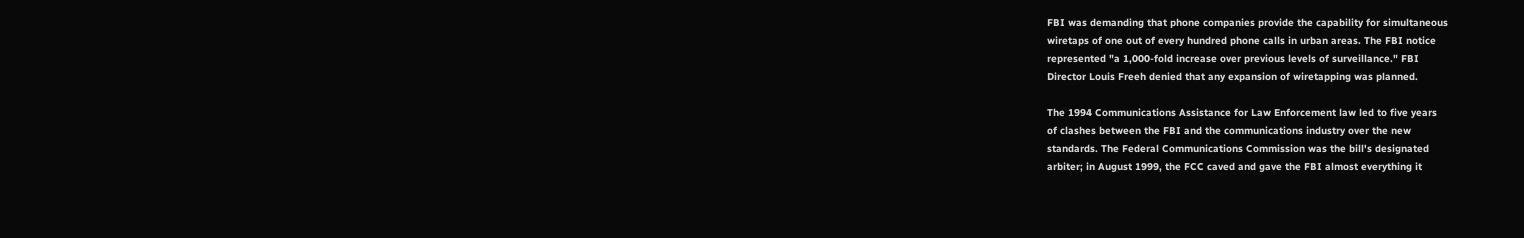FBI was demanding that phone companies provide the capability for simultaneous
wiretaps of one out of every hundred phone calls in urban areas. The FBI notice
represented "a 1,000-fold increase over previous levels of surveillance." FBI
Director Louis Freeh denied that any expansion of wiretapping was planned.

The 1994 Communications Assistance for Law Enforcement law led to five years
of clashes between the FBI and the communications industry over the new
standards. The Federal Communications Commission was the bill's designated
arbiter; in August 1999, the FCC caved and gave the FBI almost everything it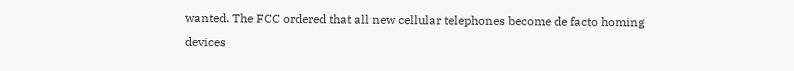wanted. The FCC ordered that all new cellular telephones become de facto homing
devices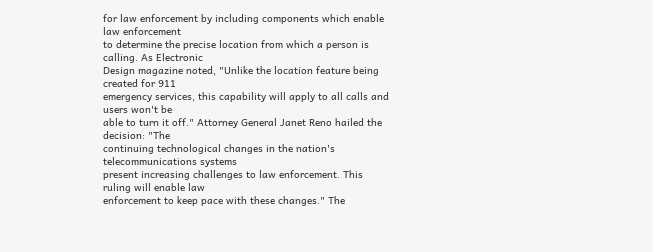for law enforcement by including components which enable law enforcement
to determine the precise location from which a person is calling. As Electronic
Design magazine noted, "Unlike the location feature being created for 911
emergency services, this capability will apply to all calls and users won't be
able to turn it off." Attorney General Janet Reno hailed the decision: "The
continuing technological changes in the nation's telecommunications systems
present increasing challenges to law enforcement. This ruling will enable law
enforcement to keep pace with these changes." The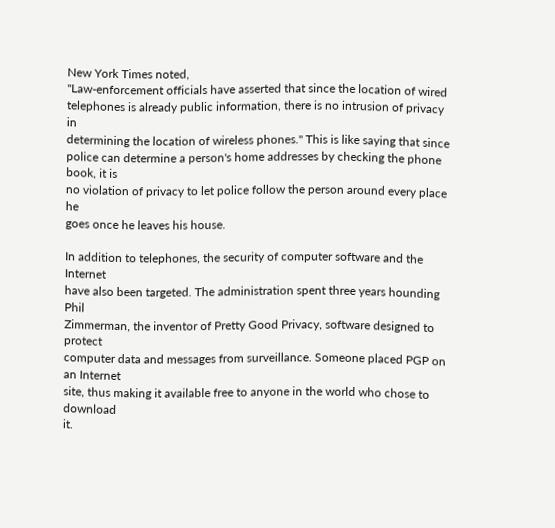New York Times noted,
"Law-enforcement officials have asserted that since the location of wired
telephones is already public information, there is no intrusion of privacy in
determining the location of wireless phones." This is like saying that since
police can determine a person's home addresses by checking the phone book, it is
no violation of privacy to let police follow the person around every place he
goes once he leaves his house.

In addition to telephones, the security of computer software and the Internet
have also been targeted. The administration spent three years hounding Phil
Zimmerman, the inventor of Pretty Good Privacy, software designed to protect
computer data and messages from surveillance. Someone placed PGP on an Internet
site, thus making it available free to anyone in the world who chose to download
it.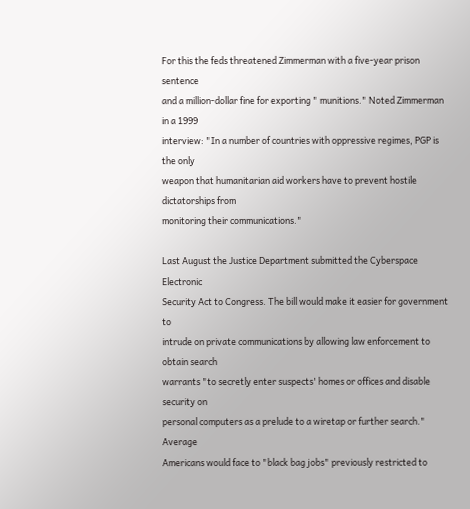For this the feds threatened Zimmerman with a five-year prison sentence
and a million-dollar fine for exporting " munitions." Noted Zimmerman in a 1999
interview: "In a number of countries with oppressive regimes, PGP is the only
weapon that humanitarian aid workers have to prevent hostile dictatorships from
monitoring their communications."

Last August the Justice Department submitted the Cyberspace Electronic
Security Act to Congress. The bill would make it easier for government to
intrude on private communications by allowing law enforcement to obtain search
warrants "to secretly enter suspects' homes or offices and disable security on
personal computers as a prelude to a wiretap or further search." Average
Americans would face to "black bag jobs" previously restricted to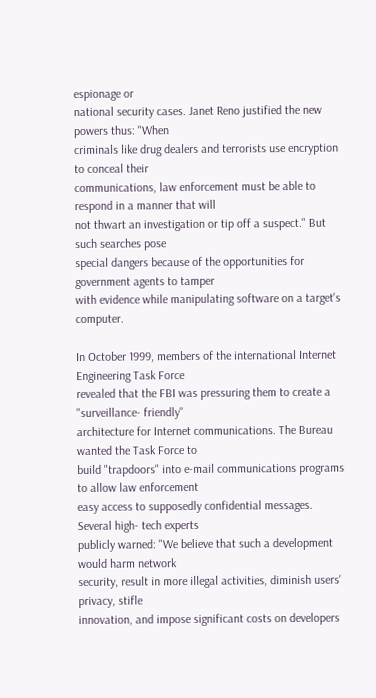espionage or
national security cases. Janet Reno justified the new powers thus: "When
criminals like drug dealers and terrorists use encryption to conceal their
communications, law enforcement must be able to respond in a manner that will
not thwart an investigation or tip off a suspect." But such searches pose
special dangers because of the opportunities for government agents to tamper
with evidence while manipulating software on a target's computer.

In October 1999, members of the international Internet Engineering Task Force
revealed that the FBI was pressuring them to create a "surveillance- friendly"
architecture for Internet communications. The Bureau wanted the Task Force to
build "trapdoors" into e-mail communications programs to allow law enforcement
easy access to supposedly confidential messages. Several high- tech experts
publicly warned: "We believe that such a development would harm network
security, result in more illegal activities, diminish users' privacy, stifle
innovation, and impose significant costs on developers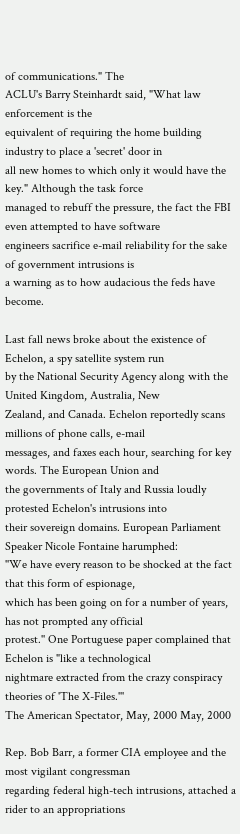of communications." The
ACLU's Barry Steinhardt said, "What law enforcement is the
equivalent of requiring the home building industry to place a 'secret' door in
all new homes to which only it would have the key." Although the task force
managed to rebuff the pressure, the fact the FBI even attempted to have software
engineers sacrifice e-mail reliability for the sake of government intrusions is
a warning as to how audacious the feds have become.

Last fall news broke about the existence of Echelon, a spy satellite system run
by the National Security Agency along with the United Kingdom, Australia, New
Zealand, and Canada. Echelon reportedly scans millions of phone calls, e-mail
messages, and faxes each hour, searching for key words. The European Union and
the governments of Italy and Russia loudly protested Echelon's intrusions into
their sovereign domains. European Parliament Speaker Nicole Fontaine harumphed:
''We have every reason to be shocked at the fact that this form of espionage,
which has been going on for a number of years, has not prompted any official
protest.'' One Portuguese paper complained that Echelon is "like a technological
nightmare extracted from the crazy conspiracy theories of 'The X-Files.'''
The American Spectator, May, 2000 May, 2000

Rep. Bob Barr, a former CIA employee and the most vigilant congressman
regarding federal high-tech intrusions, attached a rider to an appropriations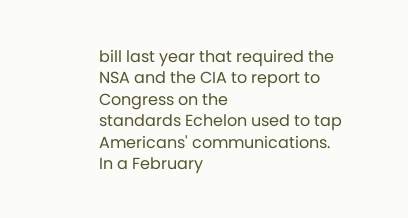bill last year that required the NSA and the CIA to report to Congress on the
standards Echelon used to tap Americans' communications. In a February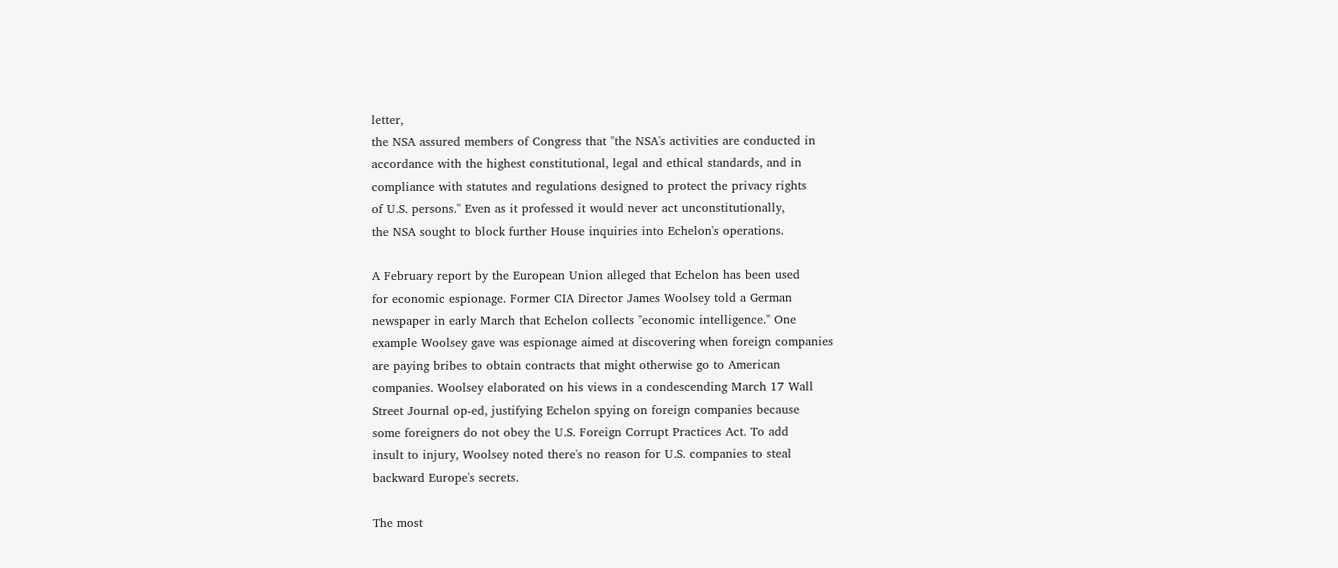letter,
the NSA assured members of Congress that "the NSA's activities are conducted in
accordance with the highest constitutional, legal and ethical standards, and in
compliance with statutes and regulations designed to protect the privacy rights
of U.S. persons.'' Even as it professed it would never act unconstitutionally,
the NSA sought to block further House inquiries into Echelon's operations.

A February report by the European Union alleged that Echelon has been used
for economic espionage. Former CIA Director James Woolsey told a German
newspaper in early March that Echelon collects "economic intelligence." One
example Woolsey gave was espionage aimed at discovering when foreign companies
are paying bribes to obtain contracts that might otherwise go to American
companies. Woolsey elaborated on his views in a condescending March 17 Wall
Street Journal op-ed, justifying Echelon spying on foreign companies because
some foreigners do not obey the U.S. Foreign Corrupt Practices Act. To add
insult to injury, Woolsey noted there's no reason for U.S. companies to steal
backward Europe's secrets.

The most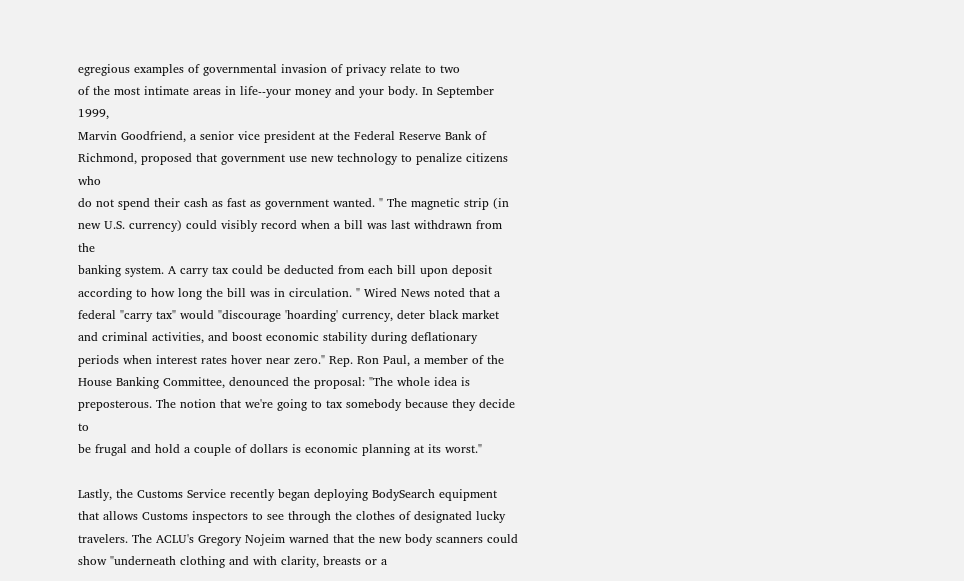egregious examples of governmental invasion of privacy relate to two
of the most intimate areas in life--your money and your body. In September 1999,
Marvin Goodfriend, a senior vice president at the Federal Reserve Bank of
Richmond, proposed that government use new technology to penalize citizens who
do not spend their cash as fast as government wanted. " The magnetic strip (in
new U.S. currency) could visibly record when a bill was last withdrawn from the
banking system. A carry tax could be deducted from each bill upon deposit
according to how long the bill was in circulation. " Wired News noted that a
federal "carry tax" would "discourage 'hoarding' currency, deter black market
and criminal activities, and boost economic stability during deflationary
periods when interest rates hover near zero." Rep. Ron Paul, a member of the
House Banking Committee, denounced the proposal: "The whole idea is
preposterous. The notion that we're going to tax somebody because they decide to
be frugal and hold a couple of dollars is economic planning at its worst."

Lastly, the Customs Service recently began deploying BodySearch equipment
that allows Customs inspectors to see through the clothes of designated lucky
travelers. The ACLU's Gregory Nojeim warned that the new body scanners could
show "underneath clothing and with clarity, breasts or a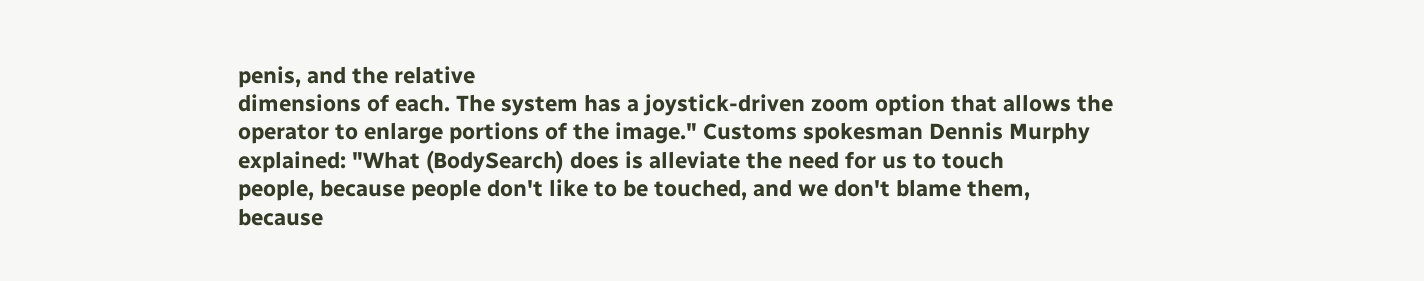penis, and the relative
dimensions of each. The system has a joystick-driven zoom option that allows the
operator to enlarge portions of the image." Customs spokesman Dennis Murphy
explained: "What (BodySearch) does is alleviate the need for us to touch
people, because people don't like to be touched, and we don't blame them,
because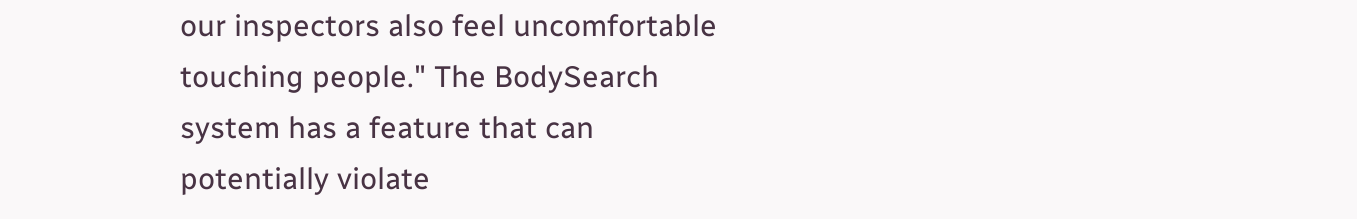our inspectors also feel uncomfortable touching people." The BodySearch
system has a feature that can potentially violate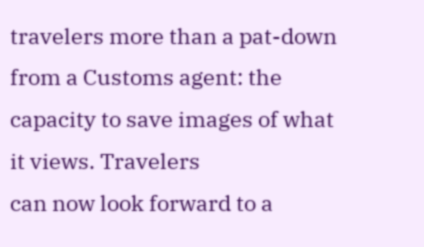travelers more than a pat-down
from a Customs agent: the capacity to save images of what it views. Travelers
can now look forward to a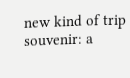new kind of trip souvenir: a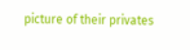picture of their privates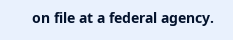on file at a federal agency.